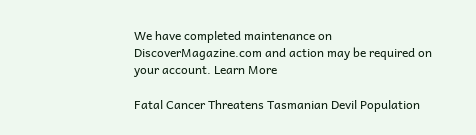We have completed maintenance on DiscoverMagazine.com and action may be required on your account. Learn More

Fatal Cancer Threatens Tasmanian Devil Population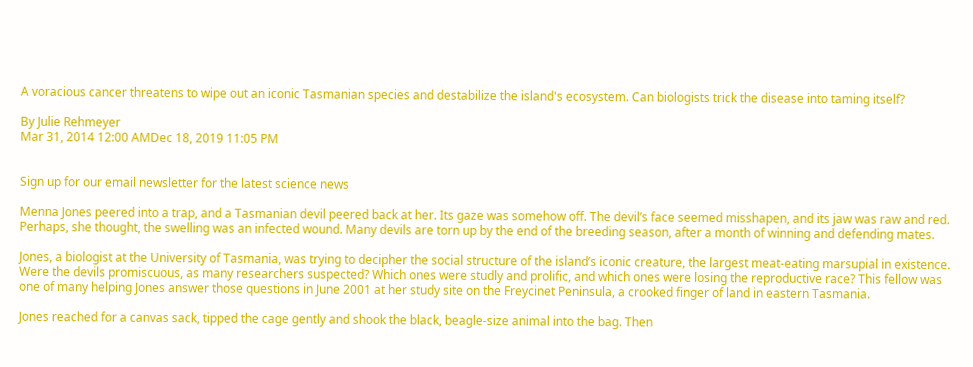A voracious cancer threatens to wipe out an iconic Tasmanian species and destabilize the island's ecosystem. Can biologists trick the disease into taming itself?

By Julie Rehmeyer
Mar 31, 2014 12:00 AMDec 18, 2019 11:05 PM


Sign up for our email newsletter for the latest science news

Menna Jones peered into a trap, and a Tasmanian devil peered back at her. Its gaze was somehow off. The devil’s face seemed misshapen, and its jaw was raw and red. Perhaps, she thought, the swelling was an infected wound. Many devils are torn up by the end of the breeding season, after a month of winning and defending mates.

Jones, a biologist at the University of Tasmania, was trying to decipher the social structure of the island’s iconic creature, the largest meat-eating marsupial in existence. Were the devils promiscuous, as many researchers suspected? Which ones were studly and prolific, and which ones were losing the reproductive race? This fellow was one of many helping Jones answer those questions in June 2001 at her study site on the Freycinet Peninsula, a crooked finger of land in eastern Tasmania.

Jones reached for a canvas sack, tipped the cage gently and shook the black, beagle-size animal into the bag. Then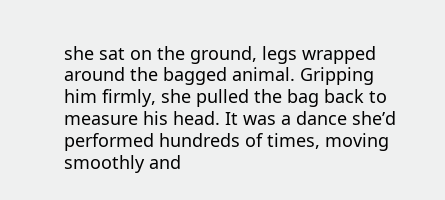she sat on the ground, legs wrapped around the bagged animal. Gripping him firmly, she pulled the bag back to measure his head. It was a dance she’d performed hundreds of times, moving smoothly and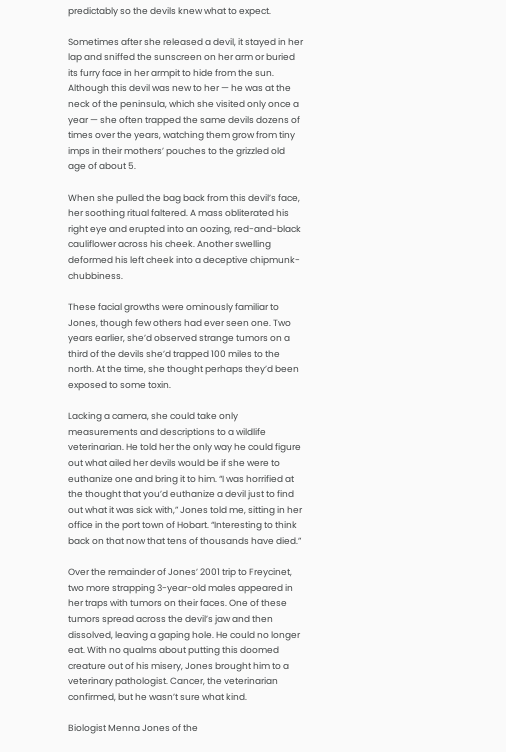predictably so the devils knew what to expect.

Sometimes after she released a devil, it stayed in her lap and sniffed the sunscreen on her arm or buried its furry face in her armpit to hide from the sun. Although this devil was new to her — he was at the neck of the peninsula, which she visited only once a year — she often trapped the same devils dozens of times over the years, watching them grow from tiny imps in their mothers’ pouches to the grizzled old age of about 5.

When she pulled the bag back from this devil’s face, her soothing ritual faltered. A mass obliterated his right eye and erupted into an oozing, red-and-black cauliflower across his cheek. Another swelling deformed his left cheek into a deceptive chipmunk-chubbiness.

These facial growths were ominously familiar to Jones, though few others had ever seen one. Two years earlier, she’d observed strange tumors on a third of the devils she’d trapped 100 miles to the north. At the time, she thought perhaps they’d been exposed to some toxin.

Lacking a camera, she could take only measurements and descriptions to a wildlife veterinarian. He told her the only way he could figure out what ailed her devils would be if she were to euthanize one and bring it to him. “I was horrified at the thought that you’d euthanize a devil just to find out what it was sick with,” Jones told me, sitting in her office in the port town of Hobart. “Interesting to think back on that now that tens of thousands have died.”

Over the remainder of Jones’ 2001 trip to Freycinet, two more strapping 3-year-old males appeared in her traps with tumors on their faces. One of these tumors spread across the devil’s jaw and then dissolved, leaving a gaping hole. He could no longer eat. With no qualms about putting this doomed creature out of his misery, Jones brought him to a veterinary pathologist. Cancer, the veterinarian confirmed, but he wasn’t sure what kind.

Biologist Menna Jones of the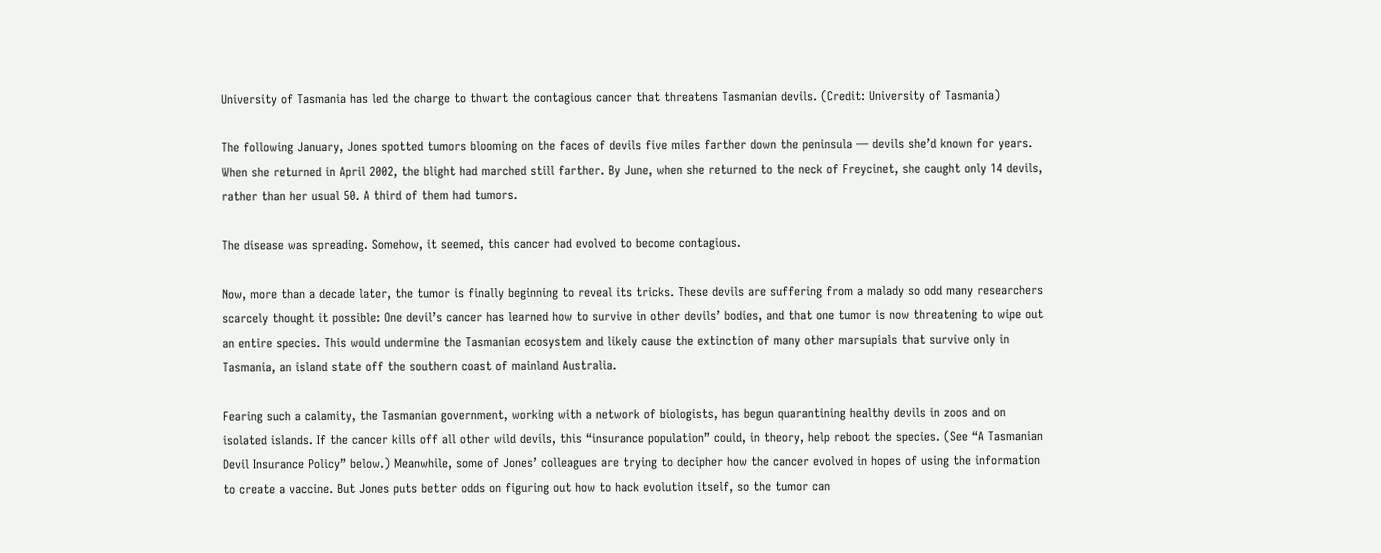University of Tasmania has led the charge to thwart the contagious cancer that threatens Tasmanian devils. (Credit: University of Tasmania)

The following January, Jones spotted tumors blooming on the faces of devils five miles farther down the peninsula — devils she’d known for years. When she returned in April 2002, the blight had marched still farther. By June, when she returned to the neck of Freycinet, she caught only 14 devils, rather than her usual 50. A third of them had tumors.

The disease was spreading. Somehow, it seemed, this cancer had evolved to become contagious.

Now, more than a decade later, the tumor is finally beginning to reveal its tricks. These devils are suffering from a malady so odd many researchers scarcely thought it possible: One devil’s cancer has learned how to survive in other devils’ bodies, and that one tumor is now threatening to wipe out an entire species. This would undermine the Tasmanian ecosystem and likely cause the extinction of many other marsupials that survive only in Tasmania, an island state off the southern coast of mainland Australia.

Fearing such a calamity, the Tasmanian government, working with a network of biologists, has begun quarantining healthy devils in zoos and on isolated islands. If the cancer kills off all other wild devils, this “insurance population” could, in theory, help reboot the species. (See “A Tasmanian Devil Insurance Policy” below.) Meanwhile, some of Jones’ colleagues are trying to decipher how the cancer evolved in hopes of using the information to create a vaccine. But Jones puts better odds on figuring out how to hack evolution itself, so the tumor can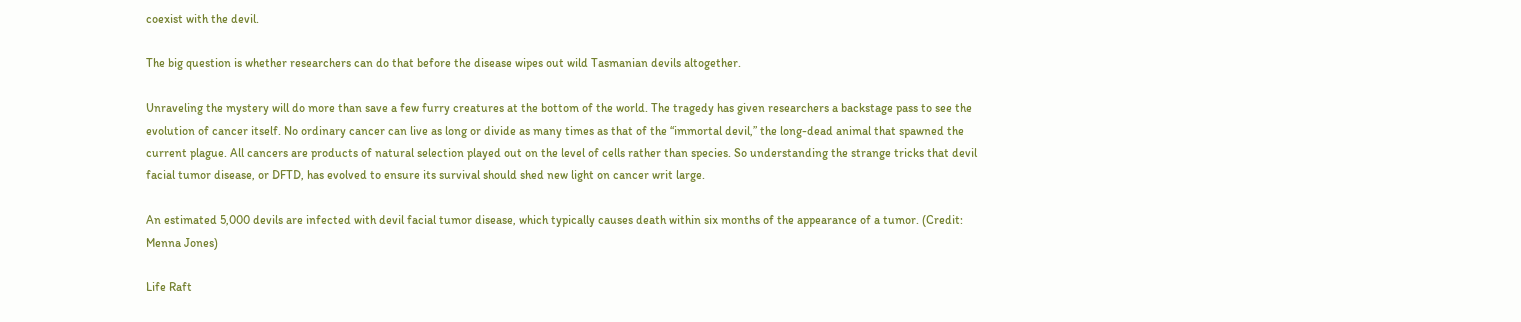coexist with the devil.

The big question is whether researchers can do that before the disease wipes out wild Tasmanian devils altogether.

Unraveling the mystery will do more than save a few furry creatures at the bottom of the world. The tragedy has given researchers a backstage pass to see the evolution of cancer itself. No ordinary cancer can live as long or divide as many times as that of the “immortal devil,” the long-dead animal that spawned the current plague. All cancers are products of natural selection played out on the level of cells rather than species. So understanding the strange tricks that devil facial tumor disease, or DFTD, has evolved to ensure its survival should shed new light on cancer writ large.

An estimated 5,000 devils are infected with devil facial tumor disease, which typically causes death within six months of the appearance of a tumor. (Credit: Menna Jones)

Life Raft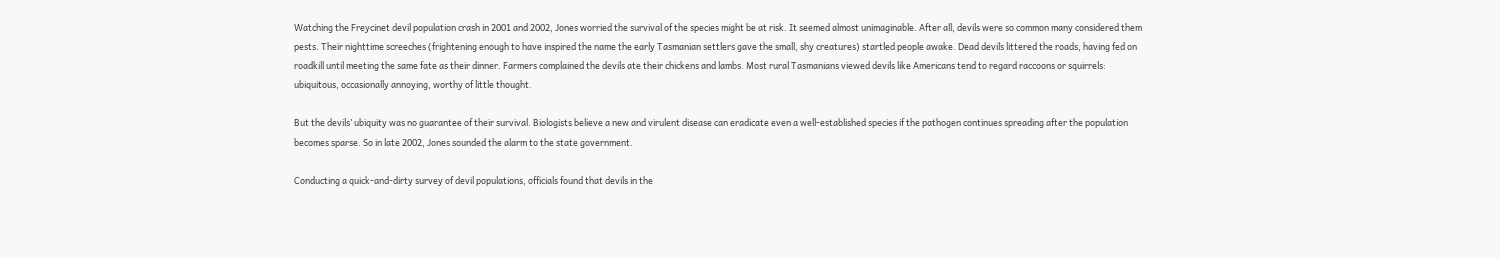Watching the Freycinet devil population crash in 2001 and 2002, Jones worried the survival of the species might be at risk. It seemed almost unimaginable. After all, devils were so common many considered them pests. Their nighttime screeches (frightening enough to have inspired the name the early Tasmanian settlers gave the small, shy creatures) startled people awake. Dead devils littered the roads, having fed on roadkill until meeting the same fate as their dinner. Farmers complained the devils ate their chickens and lambs. Most rural Tasmanians viewed devils like Americans tend to regard raccoons or squirrels: ubiquitous, occasionally annoying, worthy of little thought.

But the devils’ ubiquity was no guarantee of their survival. Biologists believe a new and virulent disease can eradicate even a well-established species if the pathogen continues spreading after the population becomes sparse. So in late 2002, Jones sounded the alarm to the state government.

Conducting a quick-and-dirty survey of devil populations, officials found that devils in the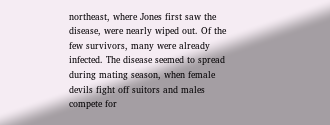northeast, where Jones first saw the disease, were nearly wiped out. Of the few survivors, many were already infected. The disease seemed to spread during mating season, when female devils fight off suitors and males compete for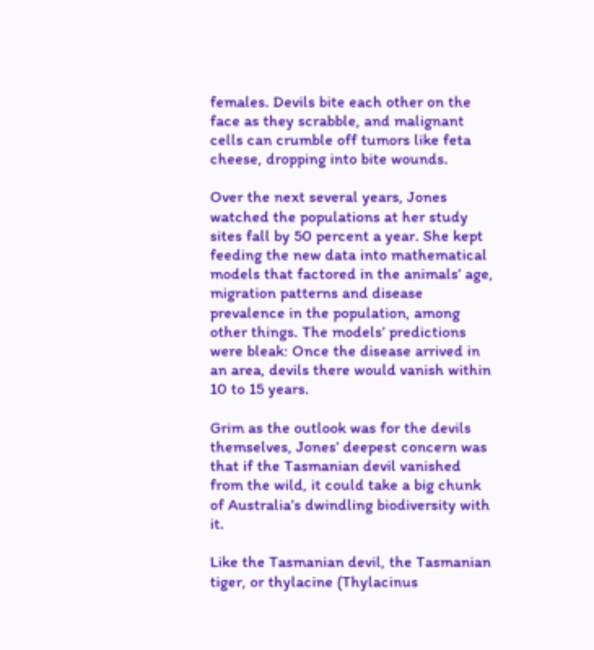females. Devils bite each other on the face as they scrabble, and malignant cells can crumble off tumors like feta cheese, dropping into bite wounds.

Over the next several years, Jones watched the populations at her study sites fall by 50 percent a year. She kept feeding the new data into mathematical models that factored in the animals’ age, migration patterns and disease prevalence in the population, among other things. The models’ predictions were bleak: Once the disease arrived in an area, devils there would vanish within 10 to 15 years.

Grim as the outlook was for the devils themselves, Jones’ deepest concern was that if the Tasmanian devil vanished from the wild, it could take a big chunk of Australia’s dwindling biodiversity with it.

Like the Tasmanian devil, the Tasmanian tiger, or thylacine (Thylacinus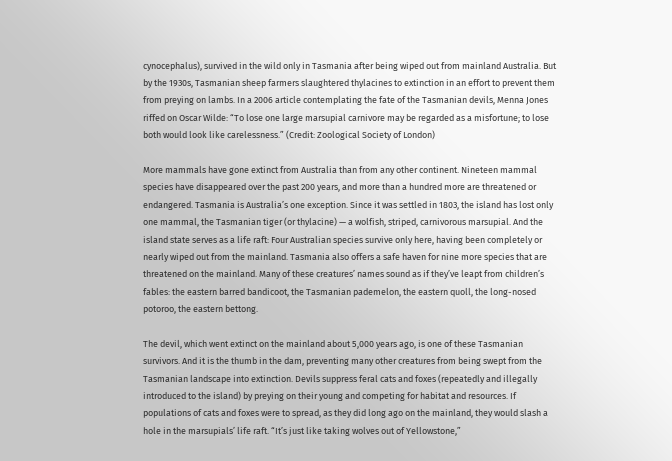cynocephalus), survived in the wild only in Tasmania after being wiped out from mainland Australia. But by the 1930s, Tasmanian sheep farmers slaughtered thylacines to extinction in an effort to prevent them from preying on lambs. In a 2006 article contemplating the fate of the Tasmanian devils, Menna Jones riffed on Oscar Wilde: “To lose one large marsupial carnivore may be regarded as a misfortune; to lose both would look like carelessness.” (Credit: Zoological Society of London)

More mammals have gone extinct from Australia than from any other continent. Nineteen mammal species have disappeared over the past 200 years, and more than a hundred more are threatened or endangered. Tasmania is Australia’s one exception. Since it was settled in 1803, the island has lost only one mammal, the Tasmanian tiger (or thylacine) — a wolfish, striped, carnivorous marsupial. And the island state serves as a life raft: Four Australian species survive only here, having been completely or nearly wiped out from the mainland. Tasmania also offers a safe haven for nine more species that are threatened on the mainland. Many of these creatures’ names sound as if they’ve leapt from children’s fables: the eastern barred bandicoot, the Tasmanian pademelon, the eastern quoll, the long-nosed potoroo, the eastern bettong.

The devil, which went extinct on the mainland about 5,000 years ago, is one of these Tasmanian survivors. And it is the thumb in the dam, preventing many other creatures from being swept from the Tasmanian landscape into extinction. Devils suppress feral cats and foxes (repeatedly and illegally introduced to the island) by preying on their young and competing for habitat and resources. If populations of cats and foxes were to spread, as they did long ago on the mainland, they would slash a hole in the marsupials’ life raft. “It’s just like taking wolves out of Yellowstone,”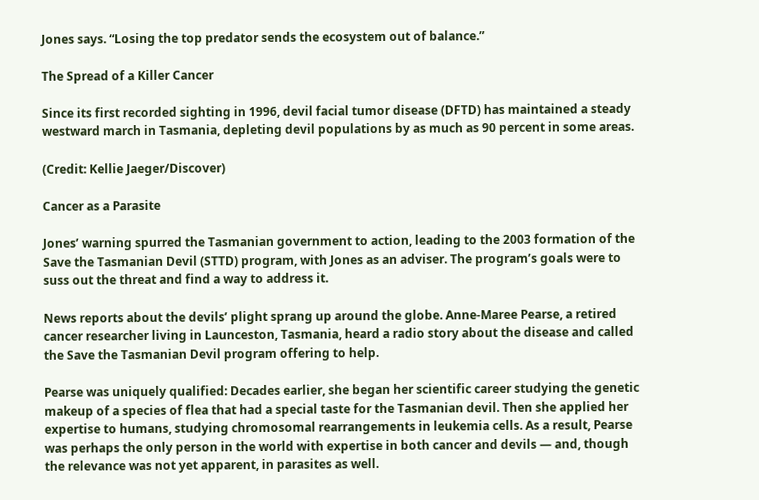Jones says. “Losing the top predator sends the ecosystem out of balance.”

The Spread of a Killer Cancer

Since its first recorded sighting in 1996, devil facial tumor disease (DFTD) has maintained a steady westward march in Tasmania, depleting devil populations by as much as 90 percent in some areas.

(Credit: Kellie Jaeger/Discover)

Cancer as a Parasite

Jones’ warning spurred the Tasmanian government to action, leading to the 2003 formation of the Save the Tasmanian Devil (STTD) program, with Jones as an adviser. The program’s goals were to suss out the threat and find a way to address it.

News reports about the devils’ plight sprang up around the globe. Anne-Maree Pearse, a retired cancer researcher living in Launceston, Tasmania, heard a radio story about the disease and called the Save the Tasmanian Devil program offering to help.

Pearse was uniquely qualified: Decades earlier, she began her scientific career studying the genetic makeup of a species of flea that had a special taste for the Tasmanian devil. Then she applied her expertise to humans, studying chromosomal rearrangements in leukemia cells. As a result, Pearse was perhaps the only person in the world with expertise in both cancer and devils — and, though the relevance was not yet apparent, in parasites as well.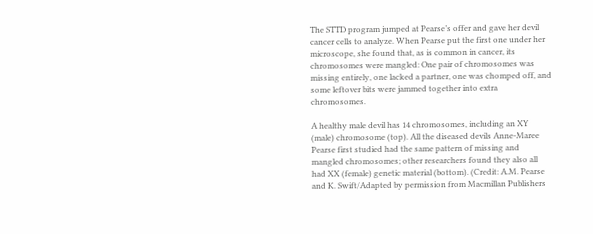The STTD program jumped at Pearse’s offer and gave her devil cancer cells to analyze. When Pearse put the first one under her microscope, she found that, as is common in cancer, its chromosomes were mangled: One pair of chromosomes was missing entirely, one lacked a partner, one was chomped off, and some leftover bits were jammed together into extra chromosomes.

A healthy male devil has 14 chromosomes, including an XY (male) chromosome (top). All the diseased devils Anne-Maree Pearse first studied had the same pattern of missing and mangled chromosomes; other researchers found they also all had XX (female) genetic material (bottom). (Credit: A.M. Pearse and K. Swift/Adapted by permission from Macmillan Publishers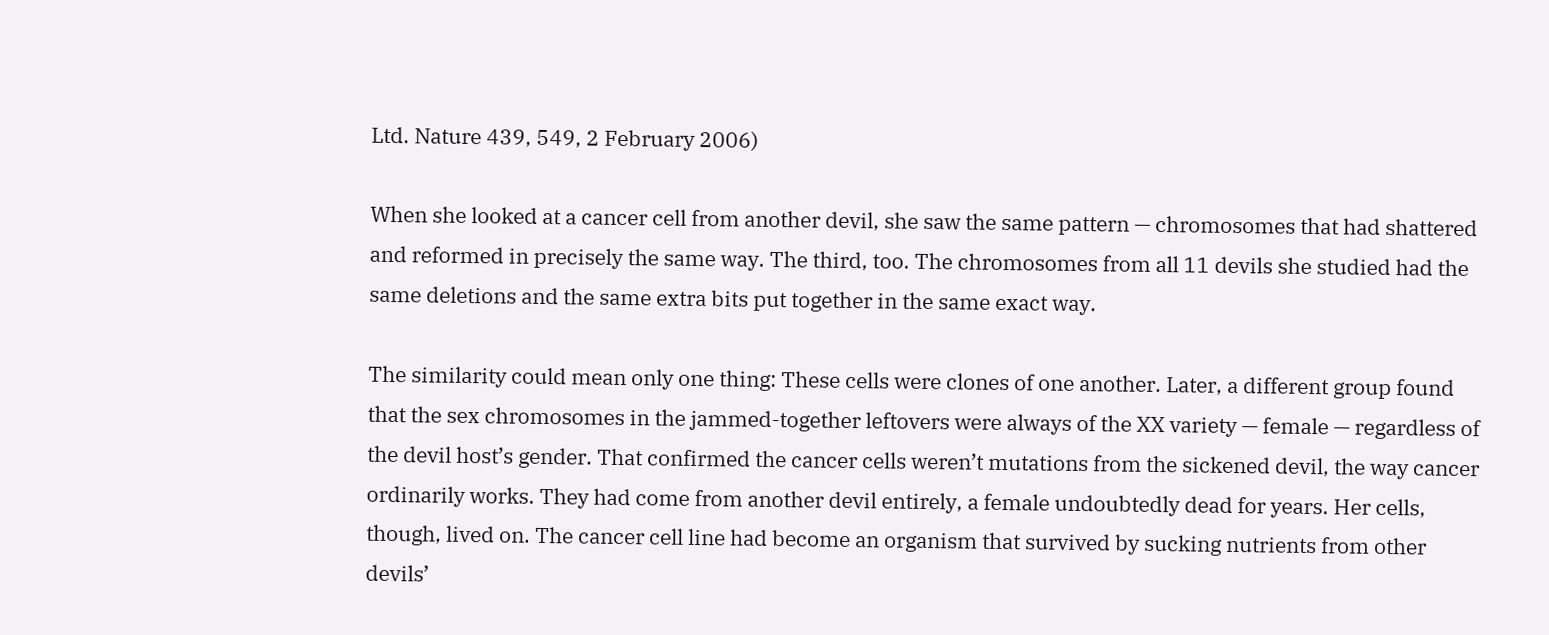Ltd. Nature 439, 549, 2 February 2006)

When she looked at a cancer cell from another devil, she saw the same pattern — chromosomes that had shattered and reformed in precisely the same way. The third, too. The chromosomes from all 11 devils she studied had the same deletions and the same extra bits put together in the same exact way.

The similarity could mean only one thing: These cells were clones of one another. Later, a different group found that the sex chromosomes in the jammed-together leftovers were always of the XX variety — female — regardless of the devil host’s gender. That confirmed the cancer cells weren’t mutations from the sickened devil, the way cancer ordinarily works. They had come from another devil entirely, a female undoubtedly dead for years. Her cells, though, lived on. The cancer cell line had become an organism that survived by sucking nutrients from other devils’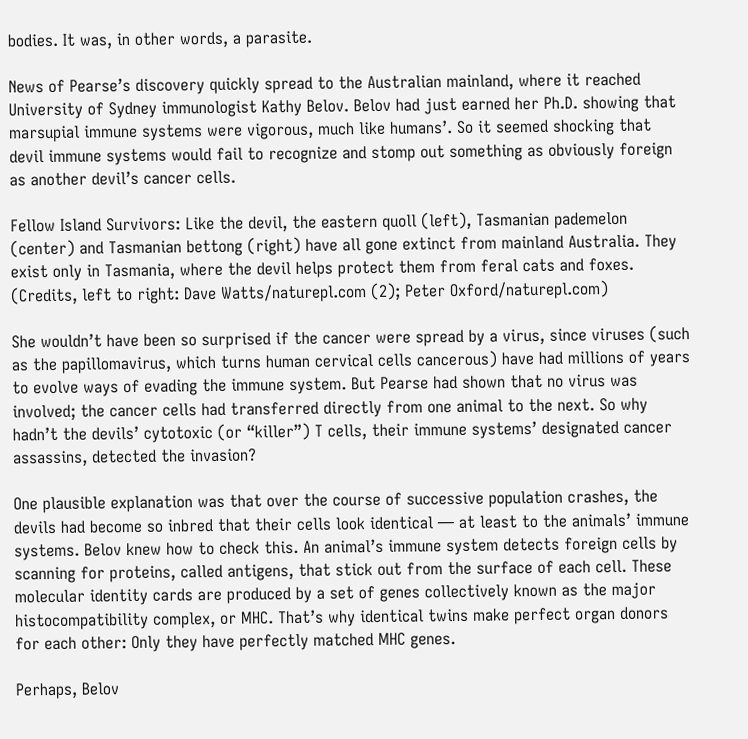bodies. It was, in other words, a parasite.

News of Pearse’s discovery quickly spread to the Australian mainland, where it reached University of Sydney immunologist Kathy Belov. Belov had just earned her Ph.D. showing that marsupial immune systems were vigorous, much like humans’. So it seemed shocking that devil immune systems would fail to recognize and stomp out something as obviously foreign as another devil’s cancer cells.

Fellow Island Survivors: Like the devil, the eastern quoll (left), Tasmanian pademelon (center) and Tasmanian bettong (right) have all gone extinct from mainland Australia. They exist only in Tasmania, where the devil helps protect them from feral cats and foxes. (Credits, left to right: Dave Watts/naturepl.com (2); Peter Oxford/naturepl.com)

She wouldn’t have been so surprised if the cancer were spread by a virus, since viruses (such as the papillomavirus, which turns human cervical cells cancerous) have had millions of years to evolve ways of evading the immune system. But Pearse had shown that no virus was involved; the cancer cells had transferred directly from one animal to the next. So why hadn’t the devils’ cytotoxic (or “killer”) T cells, their immune systems’ designated cancer assassins, detected the invasion?

One plausible explanation was that over the course of successive population crashes, the devils had become so inbred that their cells look identical — at least to the animals’ immune systems. Belov knew how to check this. An animal’s immune system detects foreign cells by scanning for proteins, called antigens, that stick out from the surface of each cell. These molecular identity cards are produced by a set of genes collectively known as the major histocompatibility complex, or MHC. That’s why identical twins make perfect organ donors for each other: Only they have perfectly matched MHC genes.

Perhaps, Belov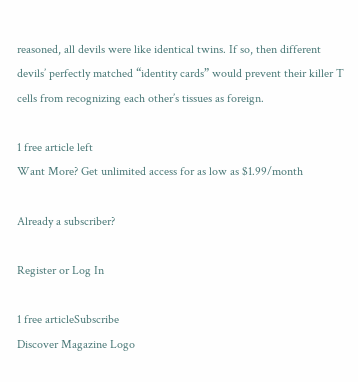reasoned, all devils were like identical twins. If so, then different devils’ perfectly matched “identity cards” would prevent their killer T cells from recognizing each other’s tissues as foreign.

1 free article left
Want More? Get unlimited access for as low as $1.99/month

Already a subscriber?

Register or Log In

1 free articleSubscribe
Discover Magazine Logo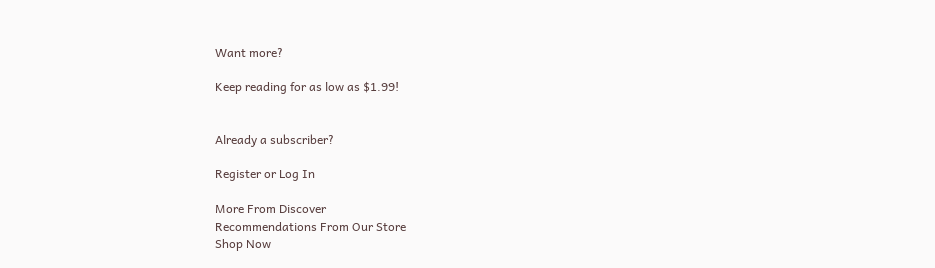Want more?

Keep reading for as low as $1.99!


Already a subscriber?

Register or Log In

More From Discover
Recommendations From Our Store
Shop Now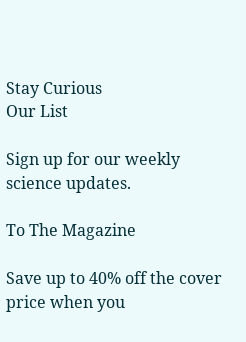Stay Curious
Our List

Sign up for our weekly science updates.

To The Magazine

Save up to 40% off the cover price when you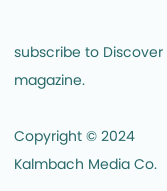subscribe to Discover magazine.

Copyright © 2024 Kalmbach Media Co.